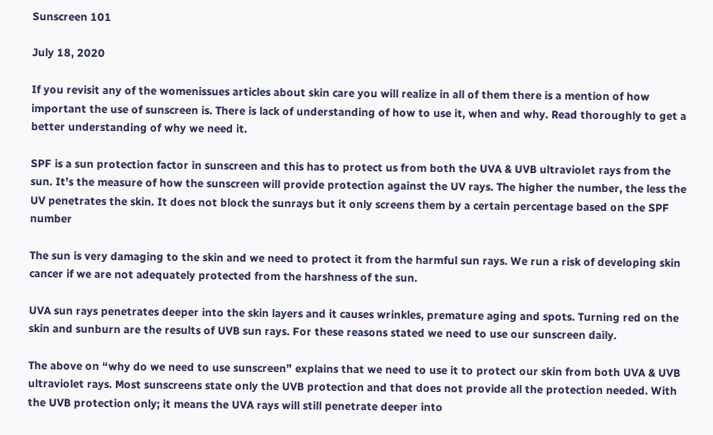Sunscreen 101

July 18, 2020

If you revisit any of the womenissues articles about skin care you will realize in all of them there is a mention of how important the use of sunscreen is. There is lack of understanding of how to use it, when and why. Read thoroughly to get a better understanding of why we need it.

SPF is a sun protection factor in sunscreen and this has to protect us from both the UVA & UVB ultraviolet rays from the sun. It’s the measure of how the sunscreen will provide protection against the UV rays. The higher the number, the less the UV penetrates the skin. It does not block the sunrays but it only screens them by a certain percentage based on the SPF number

The sun is very damaging to the skin and we need to protect it from the harmful sun rays. We run a risk of developing skin cancer if we are not adequately protected from the harshness of the sun.

UVA sun rays penetrates deeper into the skin layers and it causes wrinkles, premature aging and spots. Turning red on the skin and sunburn are the results of UVB sun rays. For these reasons stated we need to use our sunscreen daily.

The above on “why do we need to use sunscreen” explains that we need to use it to protect our skin from both UVA & UVB ultraviolet rays. Most sunscreens state only the UVB protection and that does not provide all the protection needed. With the UVB protection only; it means the UVA rays will still penetrate deeper into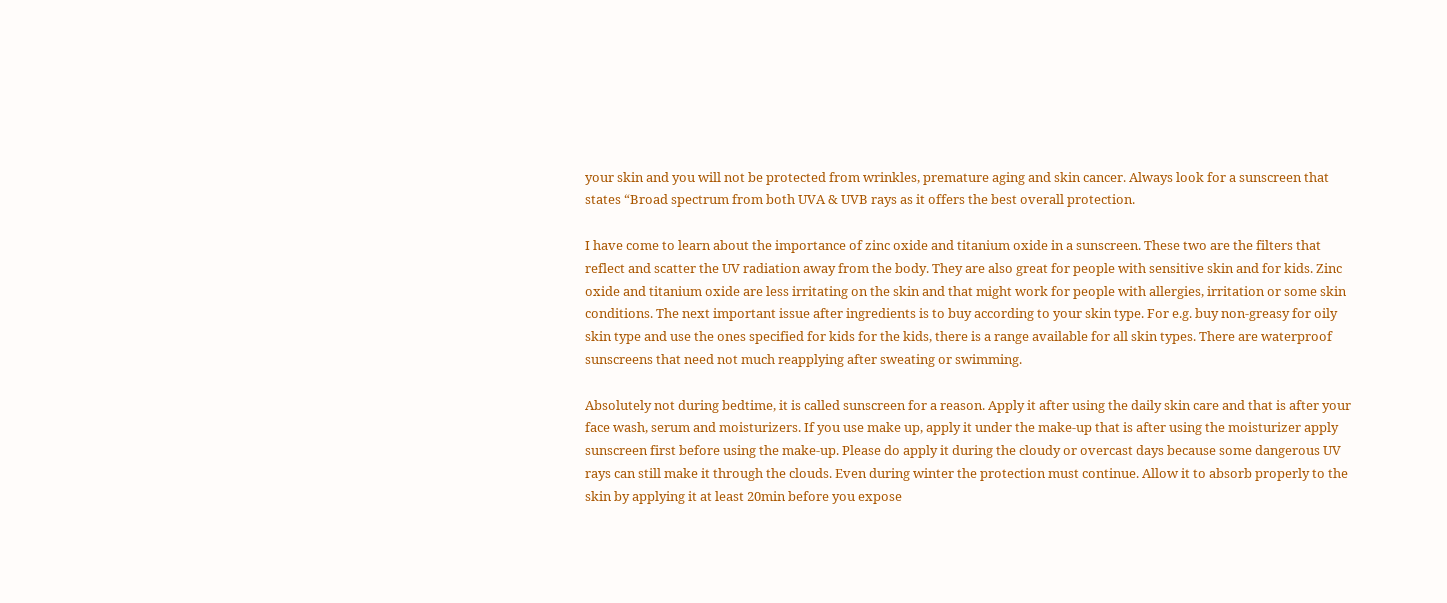your skin and you will not be protected from wrinkles, premature aging and skin cancer. Always look for a sunscreen that states “Broad spectrum from both UVA & UVB rays as it offers the best overall protection.

I have come to learn about the importance of zinc oxide and titanium oxide in a sunscreen. These two are the filters that reflect and scatter the UV radiation away from the body. They are also great for people with sensitive skin and for kids. Zinc oxide and titanium oxide are less irritating on the skin and that might work for people with allergies, irritation or some skin conditions. The next important issue after ingredients is to buy according to your skin type. For e.g. buy non-greasy for oily skin type and use the ones specified for kids for the kids, there is a range available for all skin types. There are waterproof sunscreens that need not much reapplying after sweating or swimming.

Absolutely not during bedtime, it is called sunscreen for a reason. Apply it after using the daily skin care and that is after your face wash, serum and moisturizers. If you use make up, apply it under the make-up that is after using the moisturizer apply sunscreen first before using the make-up. Please do apply it during the cloudy or overcast days because some dangerous UV rays can still make it through the clouds. Even during winter the protection must continue. Allow it to absorb properly to the skin by applying it at least 20min before you expose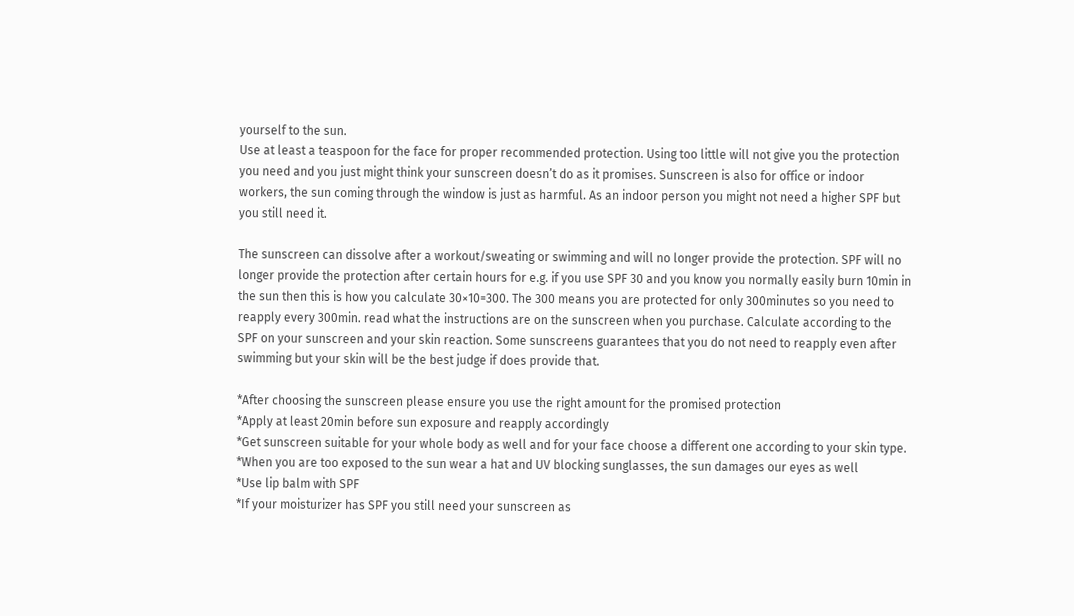yourself to the sun.
Use at least a teaspoon for the face for proper recommended protection. Using too little will not give you the protection you need and you just might think your sunscreen doesn’t do as it promises. Sunscreen is also for office or indoor workers, the sun coming through the window is just as harmful. As an indoor person you might not need a higher SPF but you still need it.

The sunscreen can dissolve after a workout/sweating or swimming and will no longer provide the protection. SPF will no longer provide the protection after certain hours for e.g. if you use SPF 30 and you know you normally easily burn 10min in the sun then this is how you calculate 30×10=300. The 300 means you are protected for only 300minutes so you need to reapply every 300min. read what the instructions are on the sunscreen when you purchase. Calculate according to the SPF on your sunscreen and your skin reaction. Some sunscreens guarantees that you do not need to reapply even after swimming but your skin will be the best judge if does provide that.

*After choosing the sunscreen please ensure you use the right amount for the promised protection
*Apply at least 20min before sun exposure and reapply accordingly
*Get sunscreen suitable for your whole body as well and for your face choose a different one according to your skin type.
*When you are too exposed to the sun wear a hat and UV blocking sunglasses, the sun damages our eyes as well
*Use lip balm with SPF
*If your moisturizer has SPF you still need your sunscreen as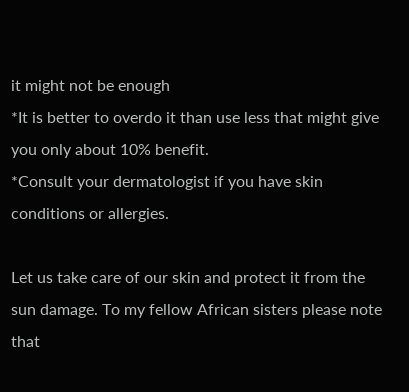it might not be enough
*It is better to overdo it than use less that might give you only about 10% benefit.
*Consult your dermatologist if you have skin conditions or allergies.

Let us take care of our skin and protect it from the sun damage. To my fellow African sisters please note that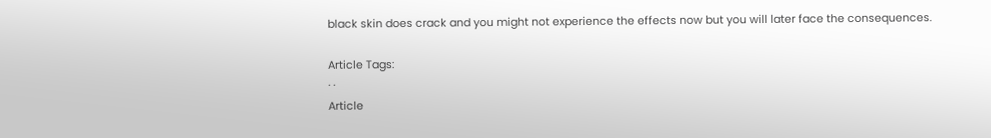black skin does crack and you might not experience the effects now but you will later face the consequences.

Article Tags:
· ·
Article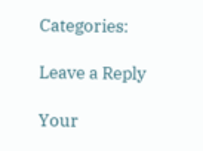Categories:

Leave a Reply

Your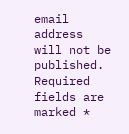email address will not be published. Required fields are marked *